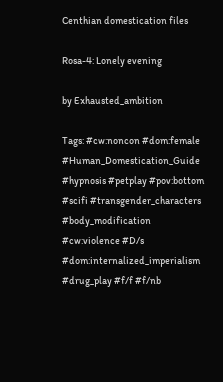Centhian domestication files

Rosa-4: Lonely evening

by Exhausted_ambition

Tags: #cw:noncon #dom:female #Human_Domestication_Guide #hypnosis #petplay #pov:bottom #scifi #transgender_characters #body_modification #cw:violence #D/s #dom:internalized_imperialism #drug_play #f/f #f/nb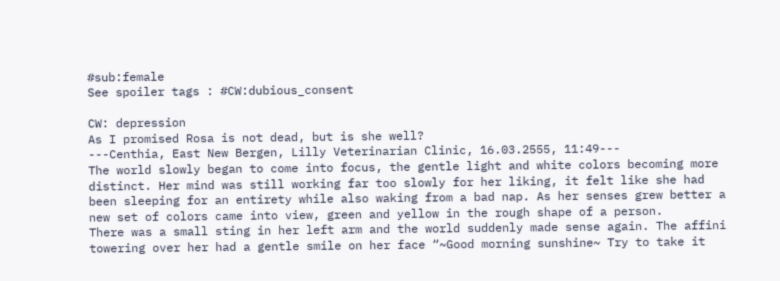#sub:female
See spoiler tags : #CW:dubious_consent

CW: depression
As I promised Rosa is not dead, but is she well?
---Centhia, East New Bergen, Lilly Veterinarian Clinic, 16.03.2555, 11:49---
The world slowly began to come into focus, the gentle light and white colors becoming more distinct. Her mind was still working far too slowly for her liking, it felt like she had been sleeping for an entirety while also waking from a bad nap. As her senses grew better a new set of colors came into view, green and yellow in the rough shape of a person.
There was a small sting in her left arm and the world suddenly made sense again. The affini towering over her had a gentle smile on her face “~Good morning sunshine~ Try to take it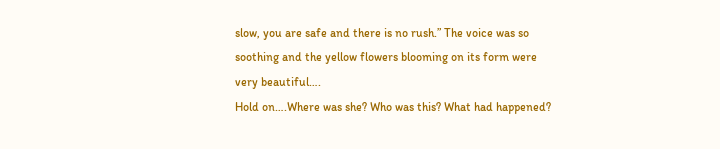slow, you are safe and there is no rush.” The voice was so soothing and the yellow flowers blooming on its form were very beautiful….
Hold on….Where was she? Who was this? What had happened?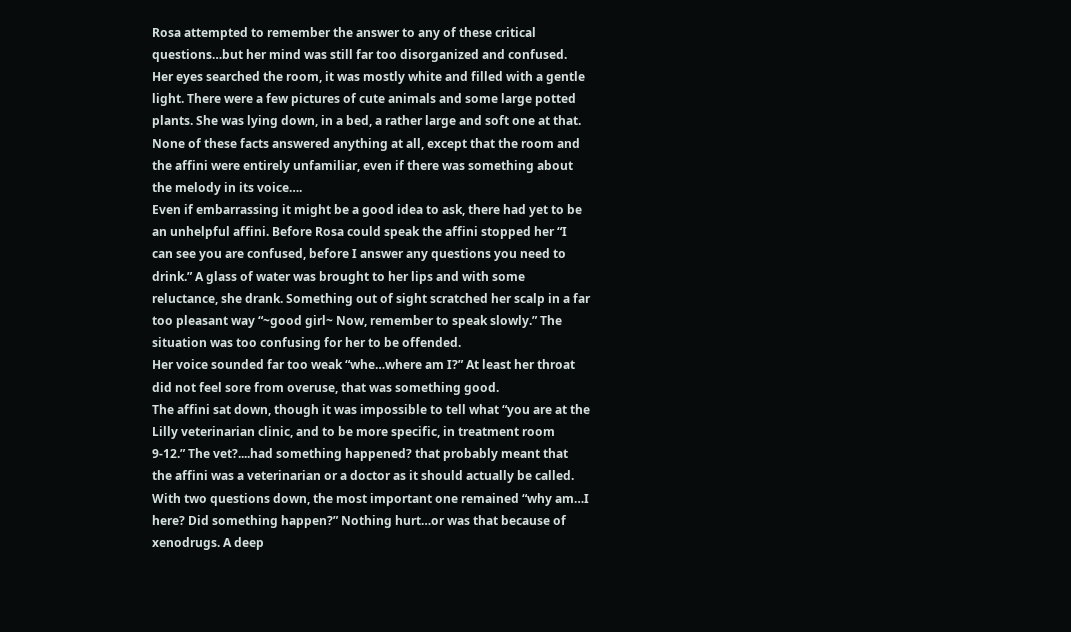Rosa attempted to remember the answer to any of these critical questions…but her mind was still far too disorganized and confused. Her eyes searched the room, it was mostly white and filled with a gentle light. There were a few pictures of cute animals and some large potted plants. She was lying down, in a bed, a rather large and soft one at that. None of these facts answered anything at all, except that the room and the affini were entirely unfamiliar, even if there was something about the melody in its voice….
Even if embarrassing it might be a good idea to ask, there had yet to be an unhelpful affini. Before Rosa could speak the affini stopped her “I can see you are confused, before I answer any questions you need to drink.” A glass of water was brought to her lips and with some reluctance, she drank. Something out of sight scratched her scalp in a far too pleasant way “~good girl~ Now, remember to speak slowly.” The situation was too confusing for her to be offended.
Her voice sounded far too weak “whe…where am I?” At least her throat did not feel sore from overuse, that was something good.
The affini sat down, though it was impossible to tell what “you are at the Lilly veterinarian clinic, and to be more specific, in treatment room 9-12.” The vet?....had something happened? that probably meant that the affini was a veterinarian or a doctor as it should actually be called.
With two questions down, the most important one remained “why am…I here? Did something happen?” Nothing hurt…or was that because of xenodrugs. A deep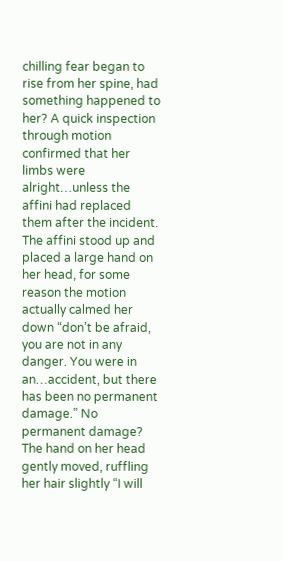chilling fear began to rise from her spine, had something happened to her? A quick inspection through motion confirmed that her limbs were alright…unless the affini had replaced them after the incident.
The affini stood up and placed a large hand on her head, for some reason the motion actually calmed her down “don’t be afraid, you are not in any danger. You were in an…accident, but there has been no permanent damage.” No permanent damage? The hand on her head gently moved, ruffling her hair slightly “I will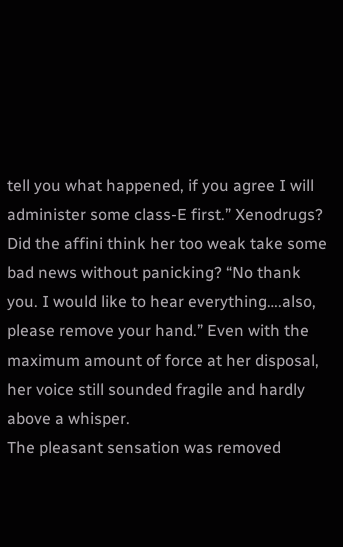tell you what happened, if you agree I will administer some class-E first.” Xenodrugs?
Did the affini think her too weak take some bad news without panicking? “No thank you. I would like to hear everything….also, please remove your hand.” Even with the maximum amount of force at her disposal, her voice still sounded fragile and hardly above a whisper.
The pleasant sensation was removed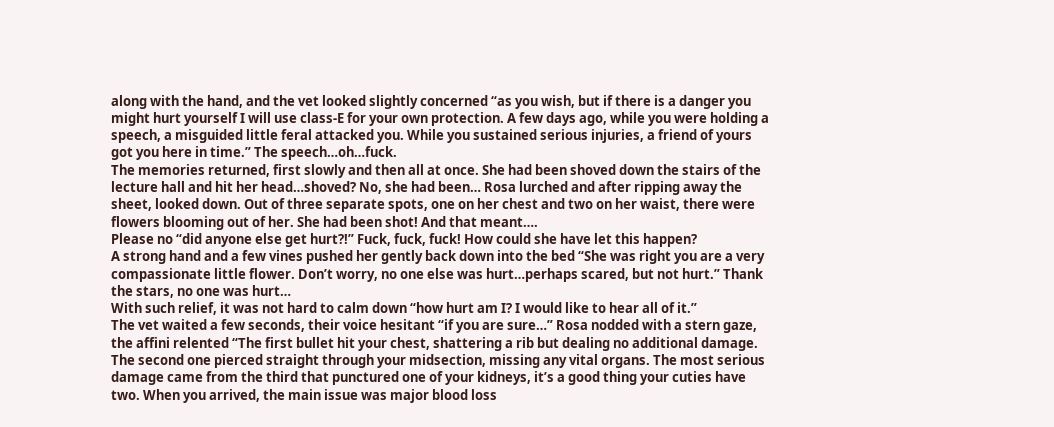along with the hand, and the vet looked slightly concerned “as you wish, but if there is a danger you might hurt yourself I will use class-E for your own protection. A few days ago, while you were holding a speech, a misguided little feral attacked you. While you sustained serious injuries, a friend of yours got you here in time.” The speech…oh…fuck.
The memories returned, first slowly and then all at once. She had been shoved down the stairs of the lecture hall and hit her head…shoved? No, she had been… Rosa lurched and after ripping away the sheet, looked down. Out of three separate spots, one on her chest and two on her waist, there were flowers blooming out of her. She had been shot! And that meant….
Please no “did anyone else get hurt?!” Fuck, fuck, fuck! How could she have let this happen?
A strong hand and a few vines pushed her gently back down into the bed “She was right you are a very compassionate little flower. Don’t worry, no one else was hurt…perhaps scared, but not hurt.” Thank the stars, no one was hurt…
With such relief, it was not hard to calm down “how hurt am I? I would like to hear all of it.”
The vet waited a few seconds, their voice hesitant “if you are sure…” Rosa nodded with a stern gaze, the affini relented “The first bullet hit your chest, shattering a rib but dealing no additional damage. The second one pierced straight through your midsection, missing any vital organs. The most serious damage came from the third that punctured one of your kidneys, it’s a good thing your cuties have two. When you arrived, the main issue was major blood loss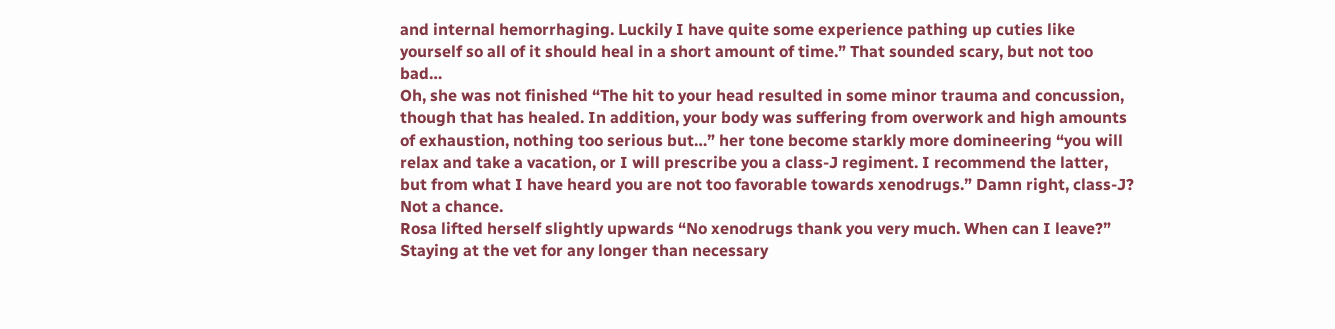and internal hemorrhaging. Luckily I have quite some experience pathing up cuties like yourself so all of it should heal in a short amount of time.” That sounded scary, but not too bad…
Oh, she was not finished “The hit to your head resulted in some minor trauma and concussion, though that has healed. In addition, your body was suffering from overwork and high amounts of exhaustion, nothing too serious but…” her tone become starkly more domineering “you will relax and take a vacation, or I will prescribe you a class-J regiment. I recommend the latter, but from what I have heard you are not too favorable towards xenodrugs.” Damn right, class-J? Not a chance.
Rosa lifted herself slightly upwards “No xenodrugs thank you very much. When can I leave?” Staying at the vet for any longer than necessary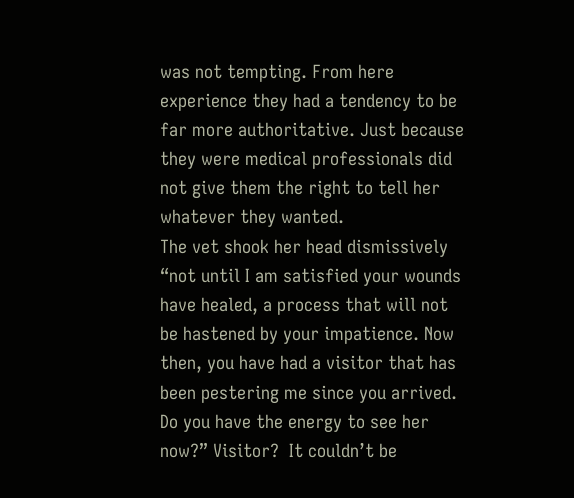was not tempting. From here experience they had a tendency to be far more authoritative. Just because they were medical professionals did not give them the right to tell her whatever they wanted.
The vet shook her head dismissively “not until I am satisfied your wounds have healed, a process that will not be hastened by your impatience. Now then, you have had a visitor that has been pestering me since you arrived. Do you have the energy to see her now?” Visitor?  It couldn’t be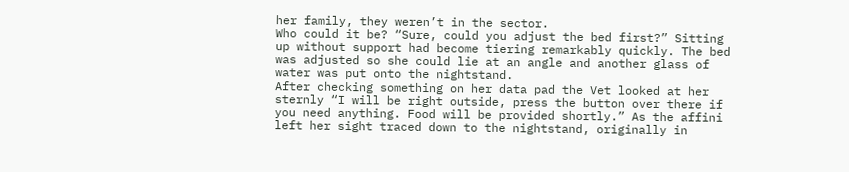her family, they weren’t in the sector.
Who could it be? “Sure, could you adjust the bed first?” Sitting up without support had become tiering remarkably quickly. The bed was adjusted so she could lie at an angle and another glass of water was put onto the nightstand.
After checking something on her data pad the Vet looked at her sternly “I will be right outside, press the button over there if you need anything. Food will be provided shortly.” As the affini left her sight traced down to the nightstand, originally in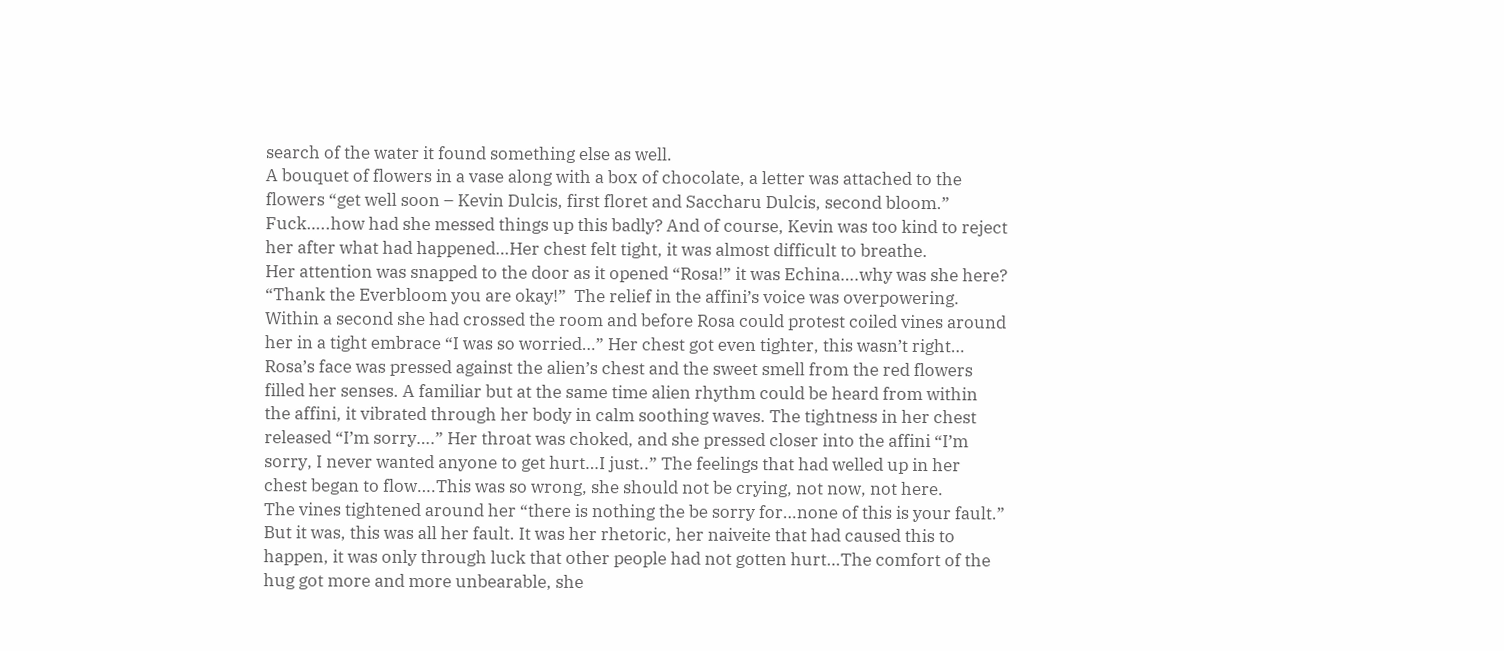search of the water it found something else as well.
A bouquet of flowers in a vase along with a box of chocolate, a letter was attached to the flowers “get well soon – Kevin Dulcis, first floret and Saccharu Dulcis, second bloom.” Fuck…..how had she messed things up this badly? And of course, Kevin was too kind to reject her after what had happened…Her chest felt tight, it was almost difficult to breathe.
Her attention was snapped to the door as it opened “Rosa!” it was Echina….why was she here? “Thank the Everbloom you are okay!”  The relief in the affini’s voice was overpowering. Within a second she had crossed the room and before Rosa could protest coiled vines around her in a tight embrace “I was so worried…” Her chest got even tighter, this wasn’t right…
Rosa’s face was pressed against the alien’s chest and the sweet smell from the red flowers filled her senses. A familiar but at the same time alien rhythm could be heard from within the affini, it vibrated through her body in calm soothing waves. The tightness in her chest released “I’m sorry….” Her throat was choked, and she pressed closer into the affini “I’m sorry, I never wanted anyone to get hurt…I just..” The feelings that had welled up in her chest began to flow….This was so wrong, she should not be crying, not now, not here.
The vines tightened around her “there is nothing the be sorry for…none of this is your fault.” But it was, this was all her fault. It was her rhetoric, her naiveite that had caused this to happen, it was only through luck that other people had not gotten hurt…The comfort of the hug got more and more unbearable, she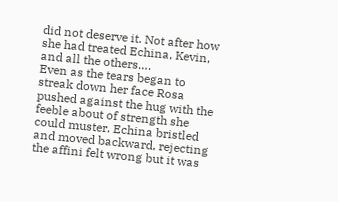did not deserve it. Not after how she had treated Echina, Kevin, and all the others….
Even as the tears began to streak down her face Rosa pushed against the hug with the feeble about of strength she could muster. Echina bristled and moved backward, rejecting the affini felt wrong but it was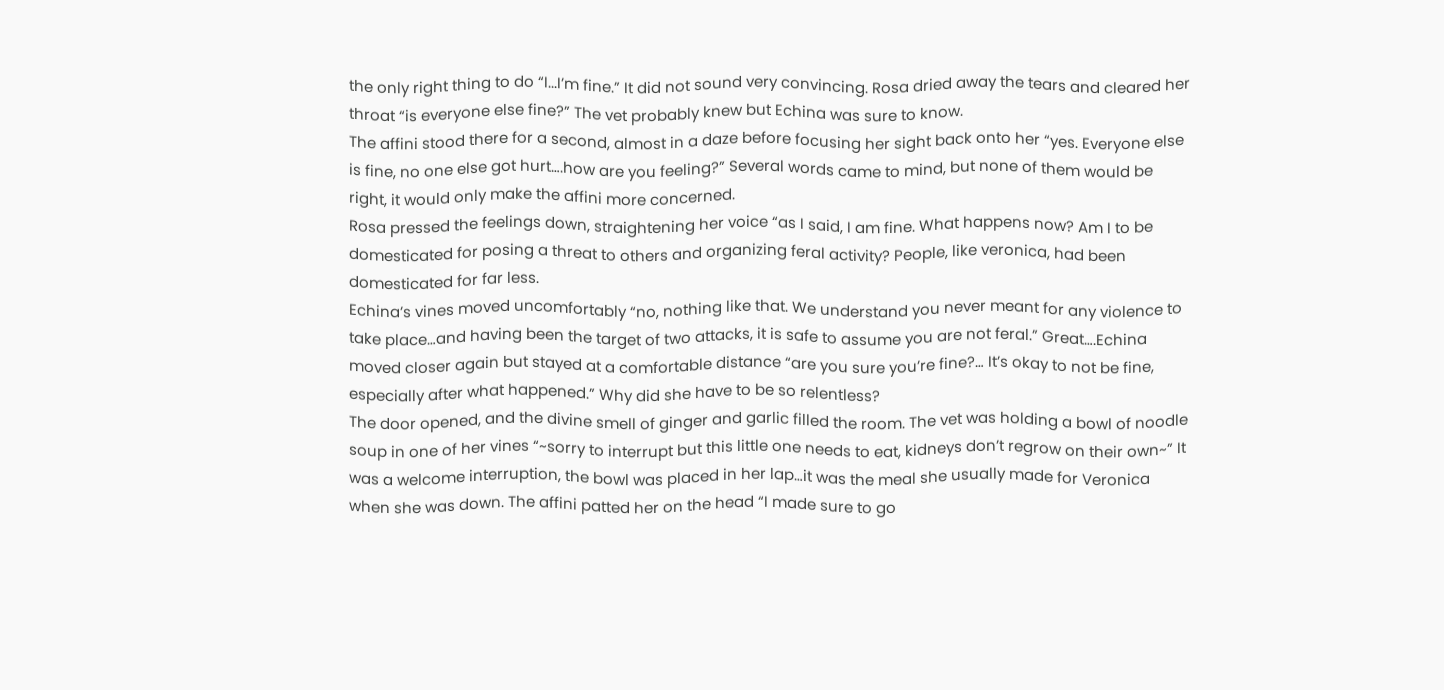the only right thing to do “I...I’m fine.” It did not sound very convincing. Rosa dried away the tears and cleared her throat “is everyone else fine?” The vet probably knew but Echina was sure to know.
The affini stood there for a second, almost in a daze before focusing her sight back onto her “yes. Everyone else is fine, no one else got hurt….how are you feeling?” Several words came to mind, but none of them would be right, it would only make the affini more concerned.
Rosa pressed the feelings down, straightening her voice “as I said, I am fine. What happens now? Am I to be domesticated for posing a threat to others and organizing feral activity? People, like veronica, had been domesticated for far less.
Echina’s vines moved uncomfortably “no, nothing like that. We understand you never meant for any violence to take place…and having been the target of two attacks, it is safe to assume you are not feral.” Great….Echina moved closer again but stayed at a comfortable distance “are you sure you’re fine?… It’s okay to not be fine, especially after what happened.” Why did she have to be so relentless?
The door opened, and the divine smell of ginger and garlic filled the room. The vet was holding a bowl of noodle soup in one of her vines “~sorry to interrupt but this little one needs to eat, kidneys don’t regrow on their own~” It was a welcome interruption, the bowl was placed in her lap…it was the meal she usually made for Veronica when she was down. The affini patted her on the head “I made sure to go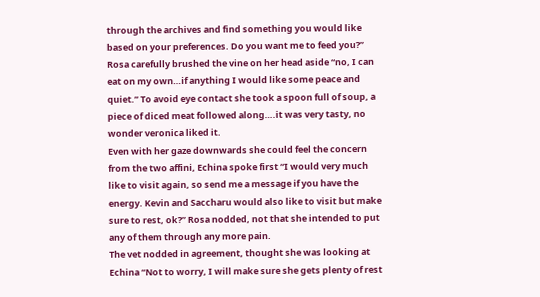through the archives and find something you would like based on your preferences. Do you want me to feed you?”
Rosa carefully brushed the vine on her head aside “no, I can eat on my own…if anything I would like some peace and quiet.” To avoid eye contact she took a spoon full of soup, a piece of diced meat followed along….it was very tasty, no wonder veronica liked it.
Even with her gaze downwards she could feel the concern from the two affini, Echina spoke first “I would very much like to visit again, so send me a message if you have the energy. Kevin and Saccharu would also like to visit but make sure to rest, ok?” Rosa nodded, not that she intended to put any of them through any more pain.
The vet nodded in agreement, thought she was looking at Echina “Not to worry, I will make sure she gets plenty of rest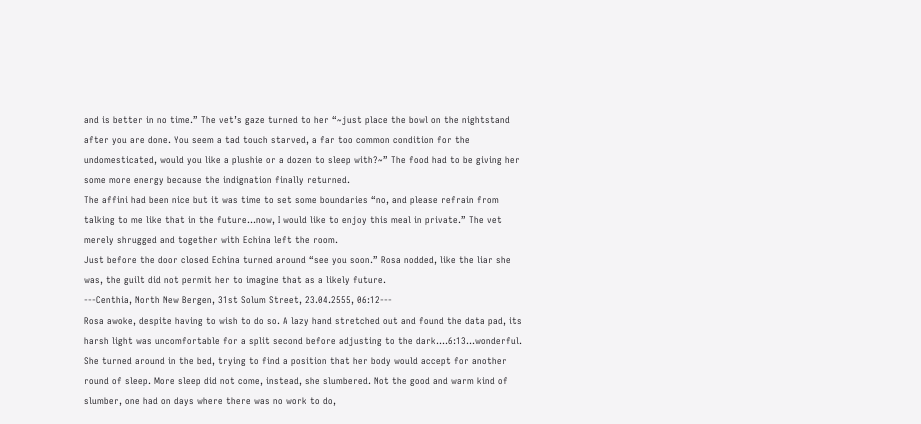and is better in no time.” The vet’s gaze turned to her “~just place the bowl on the nightstand after you are done. You seem a tad touch starved, a far too common condition for the undomesticated, would you like a plushie or a dozen to sleep with?~” The food had to be giving her some more energy because the indignation finally returned.
The affini had been nice but it was time to set some boundaries “no, and please refrain from talking to me like that in the future…now, I would like to enjoy this meal in private.” The vet merely shrugged and together with Echina left the room.
Just before the door closed Echina turned around “see you soon.” Rosa nodded, like the liar she was, the guilt did not permit her to imagine that as a likely future.
---Centhia, North New Bergen, 31st Solum Street, 23.04.2555, 06:12---
Rosa awoke, despite having to wish to do so. A lazy hand stretched out and found the data pad, its harsh light was uncomfortable for a split second before adjusting to the dark….6:13…wonderful. She turned around in the bed, trying to find a position that her body would accept for another round of sleep. More sleep did not come, instead, she slumbered. Not the good and warm kind of slumber, one had on days where there was no work to do,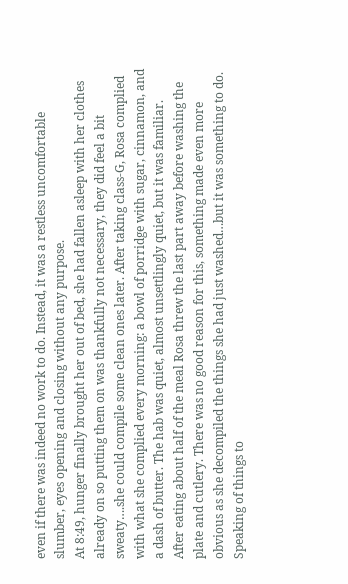even if there was indeed no work to do. Instead, it was a restless uncomfortable slumber, eyes opening and closing without any purpose.
At 8:49, hunger finally brought her out of bed, she had fallen asleep with her clothes already on so putting them on was thankfully not necessary, they did feel a bit sweaty….she could compile some clean ones later. After taking class-G, Rosa complied with what she complied every morning: a bowl of porridge with sugar, cinnamon, and a dash of butter. The hab was quiet, almost unsettlingly quiet, but it was familiar.
After eating about half of the meal Rosa threw the last part away before washing the plate and cutlery. There was no good reason for this, something made even more obvious as she decompiled the things she had just washed…but it was something to do. Speaking of things to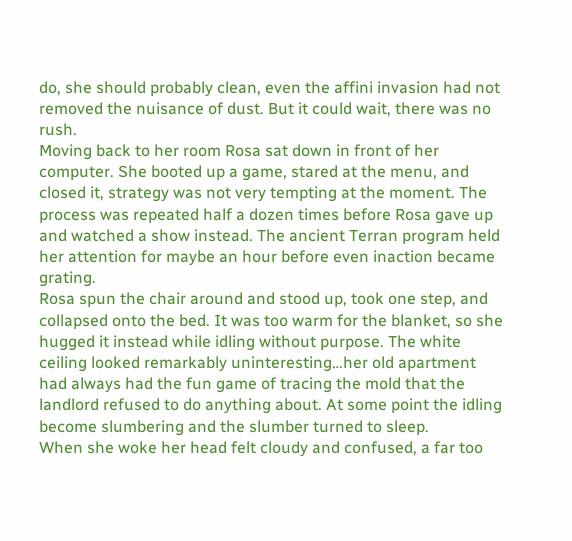do, she should probably clean, even the affini invasion had not removed the nuisance of dust. But it could wait, there was no rush.
Moving back to her room Rosa sat down in front of her computer. She booted up a game, stared at the menu, and closed it, strategy was not very tempting at the moment. The process was repeated half a dozen times before Rosa gave up and watched a show instead. The ancient Terran program held her attention for maybe an hour before even inaction became grating.
Rosa spun the chair around and stood up, took one step, and collapsed onto the bed. It was too warm for the blanket, so she hugged it instead while idling without purpose. The white ceiling looked remarkably uninteresting…her old apartment had always had the fun game of tracing the mold that the landlord refused to do anything about. At some point the idling become slumbering and the slumber turned to sleep.
When she woke her head felt cloudy and confused, a far too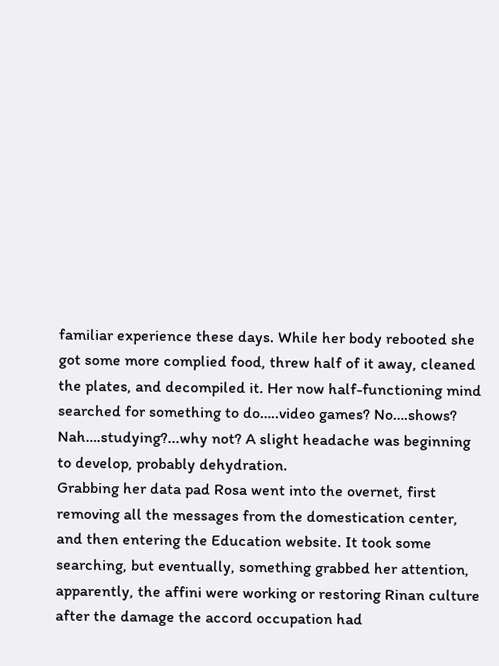familiar experience these days. While her body rebooted she got some more complied food, threw half of it away, cleaned the plates, and decompiled it. Her now half-functioning mind searched for something to do…..video games? No….shows? Nah….studying?...why not? A slight headache was beginning to develop, probably dehydration.
Grabbing her data pad Rosa went into the overnet, first removing all the messages from the domestication center, and then entering the Education website. It took some searching, but eventually, something grabbed her attention, apparently, the affini were working or restoring Rinan culture after the damage the accord occupation had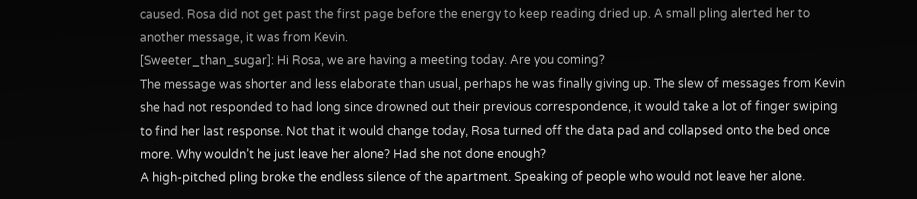caused. Rosa did not get past the first page before the energy to keep reading dried up. A small pling alerted her to another message, it was from Kevin.
[Sweeter_than_sugar]: Hi Rosa, we are having a meeting today. Are you coming?
The message was shorter and less elaborate than usual, perhaps he was finally giving up. The slew of messages from Kevin she had not responded to had long since drowned out their previous correspondence, it would take a lot of finger swiping to find her last response. Not that it would change today, Rosa turned off the data pad and collapsed onto the bed once more. Why wouldn’t he just leave her alone? Had she not done enough?
A high-pitched pling broke the endless silence of the apartment. Speaking of people who would not leave her alone.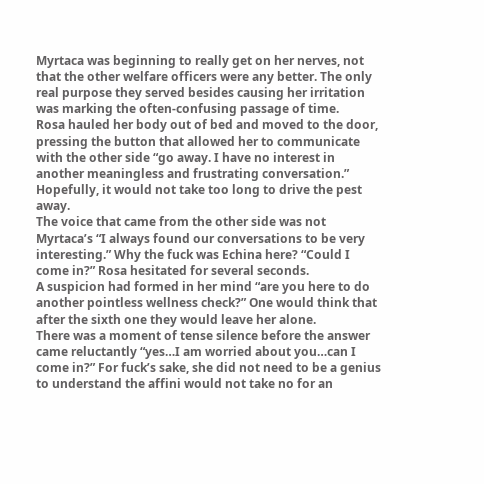Myrtaca was beginning to really get on her nerves, not that the other welfare officers were any better. The only real purpose they served besides causing her irritation was marking the often-confusing passage of time.
Rosa hauled her body out of bed and moved to the door, pressing the button that allowed her to communicate with the other side “go away. I have no interest in another meaningless and frustrating conversation.” Hopefully, it would not take too long to drive the pest away.
The voice that came from the other side was not Myrtaca’s “I always found our conversations to be very interesting.” Why the fuck was Echina here? “Could I come in?” Rosa hesitated for several seconds.
A suspicion had formed in her mind “are you here to do another pointless wellness check?” One would think that after the sixth one they would leave her alone.
There was a moment of tense silence before the answer came reluctantly “yes…I am worried about you…can I come in?” For fuck’s sake, she did not need to be a genius to understand the affini would not take no for an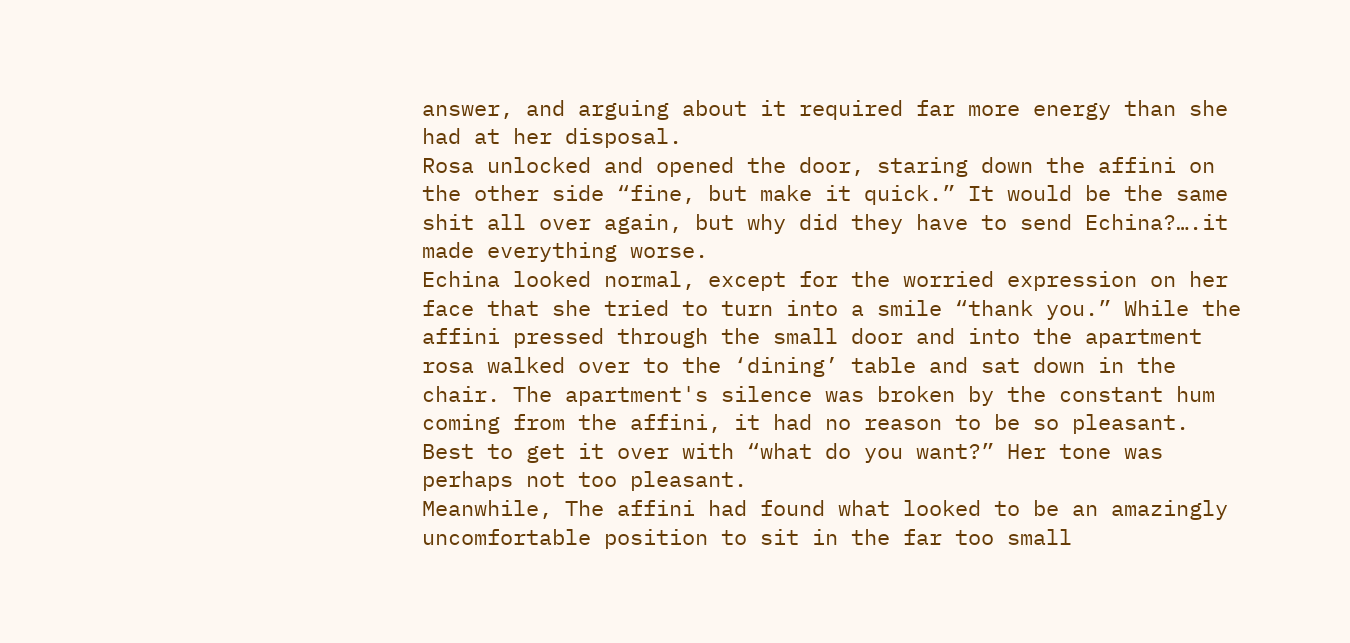answer, and arguing about it required far more energy than she had at her disposal.
Rosa unlocked and opened the door, staring down the affini on the other side “fine, but make it quick.” It would be the same shit all over again, but why did they have to send Echina?….it made everything worse.
Echina looked normal, except for the worried expression on her face that she tried to turn into a smile “thank you.” While the affini pressed through the small door and into the apartment rosa walked over to the ‘dining’ table and sat down in the chair. The apartment's silence was broken by the constant hum coming from the affini, it had no reason to be so pleasant.
Best to get it over with “what do you want?” Her tone was perhaps not too pleasant.
Meanwhile, The affini had found what looked to be an amazingly uncomfortable position to sit in the far too small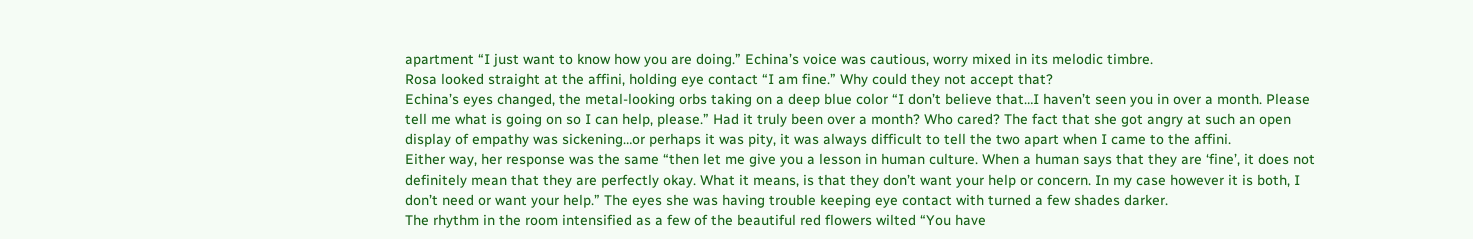apartment “I just want to know how you are doing.” Echina’s voice was cautious, worry mixed in its melodic timbre.
Rosa looked straight at the affini, holding eye contact “I am fine.” Why could they not accept that?
Echina’s eyes changed, the metal-looking orbs taking on a deep blue color “I don’t believe that…I haven’t seen you in over a month. Please tell me what is going on so I can help, please.” Had it truly been over a month? Who cared? The fact that she got angry at such an open display of empathy was sickening…or perhaps it was pity, it was always difficult to tell the two apart when I came to the affini.
Either way, her response was the same “then let me give you a lesson in human culture. When a human says that they are ‘fine’, it does not definitely mean that they are perfectly okay. What it means, is that they don’t want your help or concern. In my case however it is both, I don’t need or want your help.” The eyes she was having trouble keeping eye contact with turned a few shades darker.
The rhythm in the room intensified as a few of the beautiful red flowers wilted “You have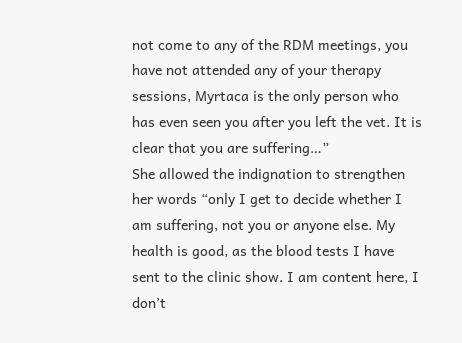not come to any of the RDM meetings, you have not attended any of your therapy sessions, Myrtaca is the only person who has even seen you after you left the vet. It is clear that you are suffering…”
She allowed the indignation to strengthen her words “only I get to decide whether I am suffering, not you or anyone else. My health is good, as the blood tests I have sent to the clinic show. I am content here, I don’t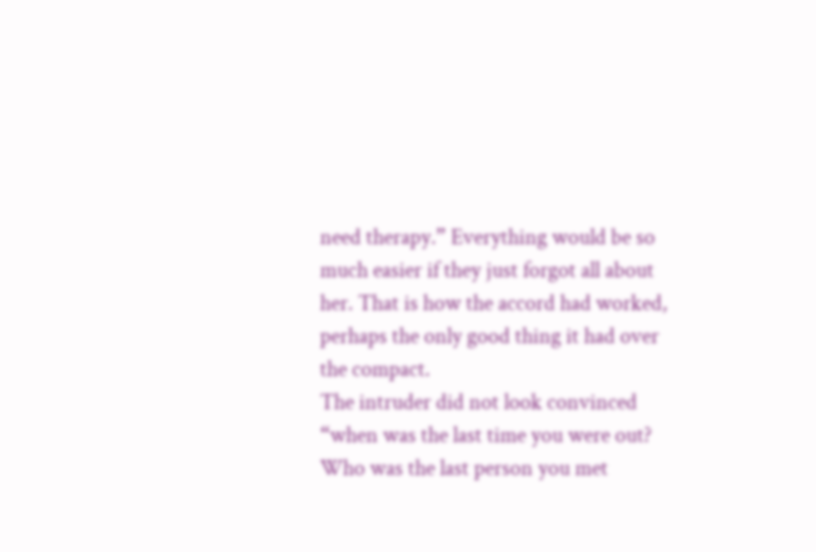need therapy.” Everything would be so much easier if they just forgot all about her. That is how the accord had worked, perhaps the only good thing it had over the compact.
The intruder did not look convinced “when was the last time you were out? Who was the last person you met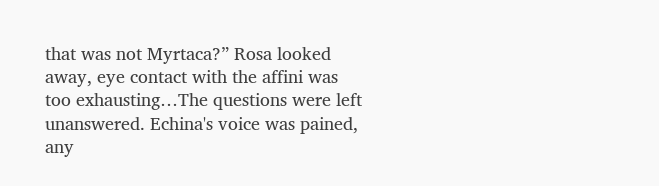that was not Myrtaca?” Rosa looked away, eye contact with the affini was too exhausting…The questions were left unanswered. Echina's voice was pained, any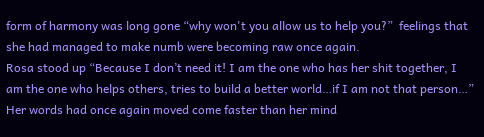form of harmony was long gone “why won't you allow us to help you?”  feelings that she had managed to make numb were becoming raw once again.
Rosa stood up “Because I don’t need it! I am the one who has her shit together, I am the one who helps others, tries to build a better world…if I am not that person…” Her words had once again moved come faster than her mind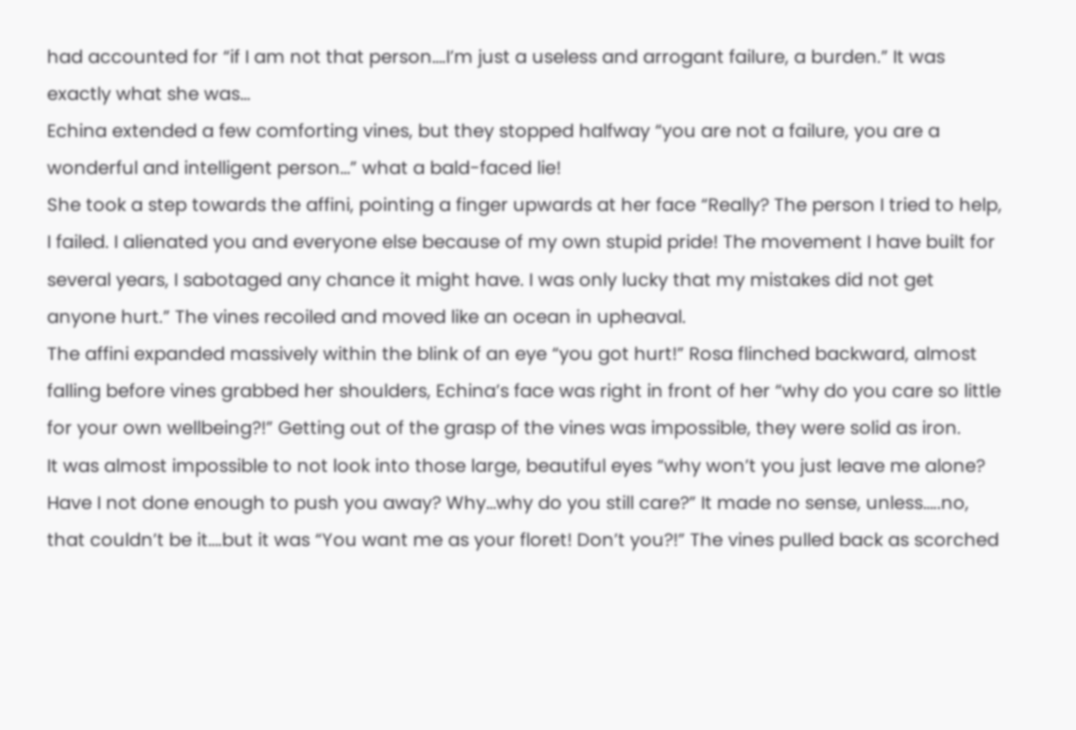had accounted for “if I am not that person….I’m just a useless and arrogant failure, a burden.” It was exactly what she was…
Echina extended a few comforting vines, but they stopped halfway “you are not a failure, you are a wonderful and intelligent person…” what a bald-faced lie!
She took a step towards the affini, pointing a finger upwards at her face “Really? The person I tried to help, I failed. I alienated you and everyone else because of my own stupid pride! The movement I have built for several years, I sabotaged any chance it might have. I was only lucky that my mistakes did not get anyone hurt.” The vines recoiled and moved like an ocean in upheaval.
The affini expanded massively within the blink of an eye “you got hurt!” Rosa flinched backward, almost falling before vines grabbed her shoulders, Echina’s face was right in front of her “why do you care so little for your own wellbeing?!” Getting out of the grasp of the vines was impossible, they were solid as iron.
It was almost impossible to not look into those large, beautiful eyes “why won’t you just leave me alone? Have I not done enough to push you away? Why…why do you still care?” It made no sense, unless…..no, that couldn’t be it….but it was “You want me as your floret! Don’t you?!” The vines pulled back as scorched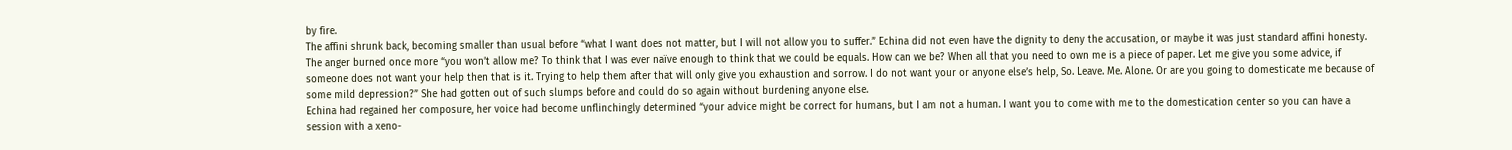by fire.
The affini shrunk back, becoming smaller than usual before “what I want does not matter, but I will not allow you to suffer.” Echina did not even have the dignity to deny the accusation, or maybe it was just standard affini honesty.
The anger burned once more “you won’t allow me? To think that I was ever naïve enough to think that we could be equals. How can we be? When all that you need to own me is a piece of paper. Let me give you some advice, if someone does not want your help then that is it. Trying to help them after that will only give you exhaustion and sorrow. I do not want your or anyone else’s help, So. Leave. Me. Alone. Or are you going to domesticate me because of some mild depression?” She had gotten out of such slumps before and could do so again without burdening anyone else.
Echina had regained her composure, her voice had become unflinchingly determined “your advice might be correct for humans, but I am not a human. I want you to come with me to the domestication center so you can have a session with a xeno-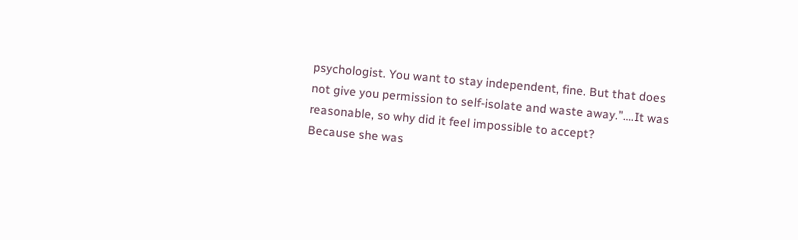psychologist. You want to stay independent, fine. But that does not give you permission to self-isolate and waste away.”….It was reasonable, so why did it feel impossible to accept?
Because she was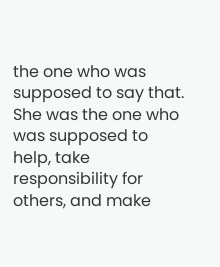the one who was supposed to say that. She was the one who was supposed to help, take responsibility for others, and make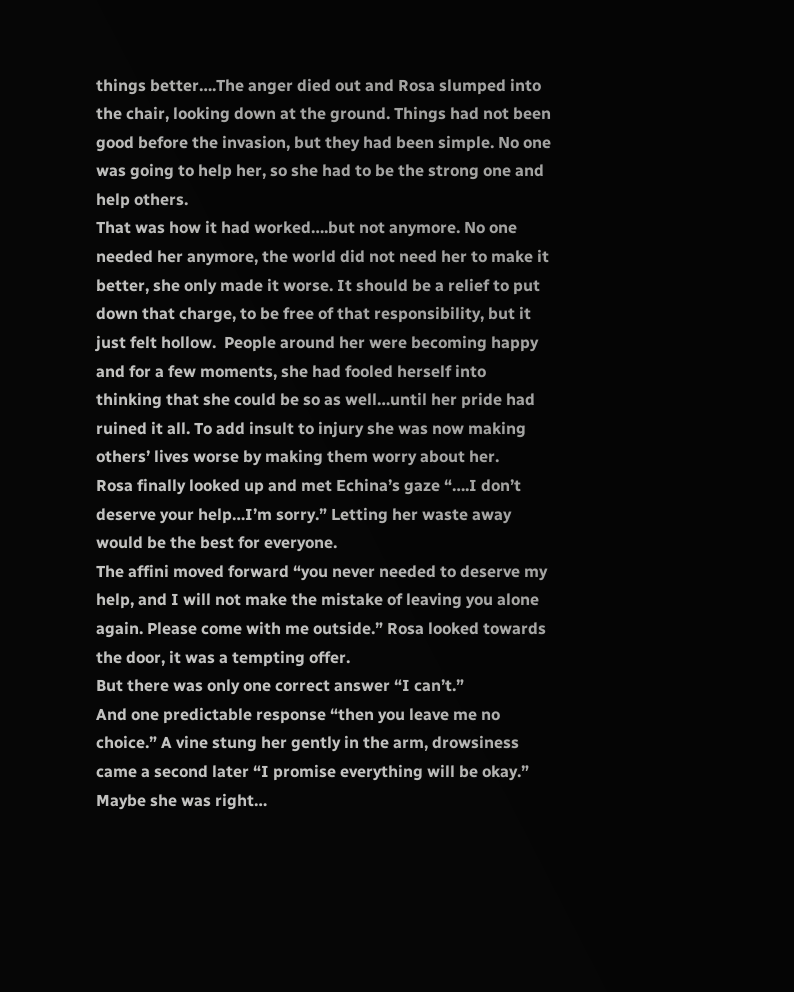things better….The anger died out and Rosa slumped into the chair, looking down at the ground. Things had not been good before the invasion, but they had been simple. No one was going to help her, so she had to be the strong one and help others.
That was how it had worked….but not anymore. No one needed her anymore, the world did not need her to make it better, she only made it worse. It should be a relief to put down that charge, to be free of that responsibility, but it just felt hollow.  People around her were becoming happy and for a few moments, she had fooled herself into thinking that she could be so as well…until her pride had ruined it all. To add insult to injury she was now making others’ lives worse by making them worry about her.
Rosa finally looked up and met Echina’s gaze “….I don’t deserve your help…I’m sorry.” Letting her waste away would be the best for everyone.
The affini moved forward “you never needed to deserve my help, and I will not make the mistake of leaving you alone again. Please come with me outside.” Rosa looked towards the door, it was a tempting offer.
But there was only one correct answer “I can’t.”
And one predictable response “then you leave me no choice.” A vine stung her gently in the arm, drowsiness came a second later “I promise everything will be okay.” Maybe she was right…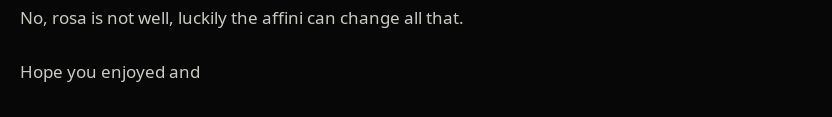No, rosa is not well, luckily the affini can change all that.

Hope you enjoyed and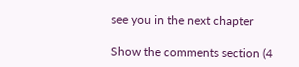see you in the next chapter

Show the comments section (4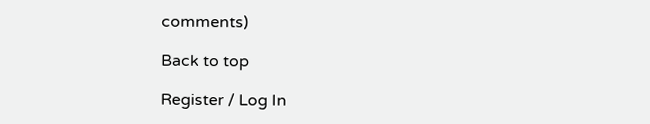comments)

Back to top

Register / Log In